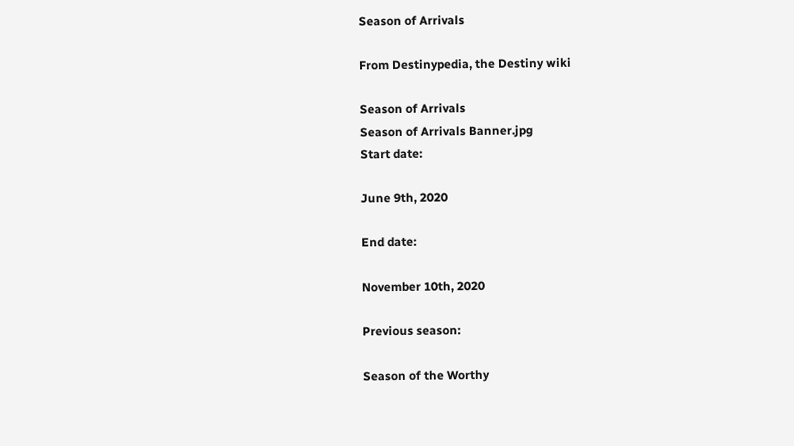Season of Arrivals

From Destinypedia, the Destiny wiki

Season of Arrivals
Season of Arrivals Banner.jpg
Start date:

June 9th, 2020

End date:

November 10th, 2020

Previous season:

Season of the Worthy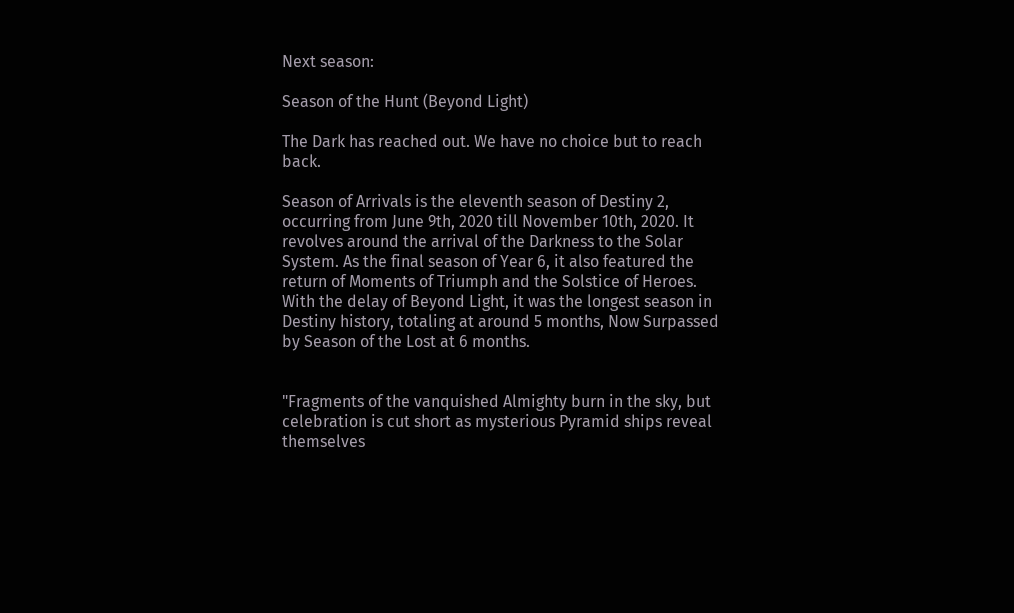Next season:

Season of the Hunt (Beyond Light)

The Dark has reached out. We have no choice but to reach back.

Season of Arrivals is the eleventh season of Destiny 2, occurring from June 9th, 2020 till November 10th, 2020. It revolves around the arrival of the Darkness to the Solar System. As the final season of Year 6, it also featured the return of Moments of Triumph and the Solstice of Heroes. With the delay of Beyond Light, it was the longest season in Destiny history, totaling at around 5 months, Now Surpassed by Season of the Lost at 6 months.


"Fragments of the vanquished Almighty burn in the sky, but celebration is cut short as mysterious Pyramid ships reveal themselves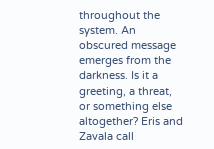throughout the system. An obscured message emerges from the darkness. Is it a greeting, a threat, or something else altogether? Eris and Zavala call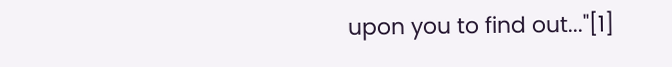upon you to find out..."[1]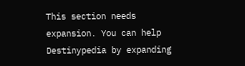This section needs expansion. You can help Destinypedia by expanding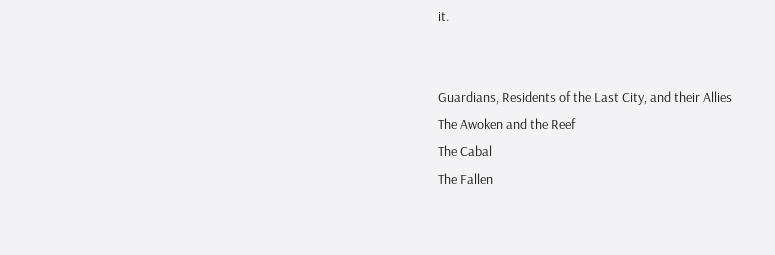it.


Guardians, Residents of the Last City, and their Allies
The Awoken and the Reef
The Cabal
The Fallen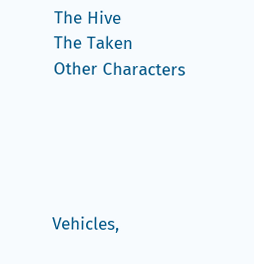The Hive
The Taken
Other Characters





Vehicles,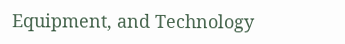Equipment, and Technology